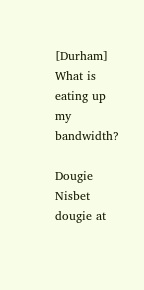[Durham] What is eating up my bandwidth?

Dougie Nisbet dougie at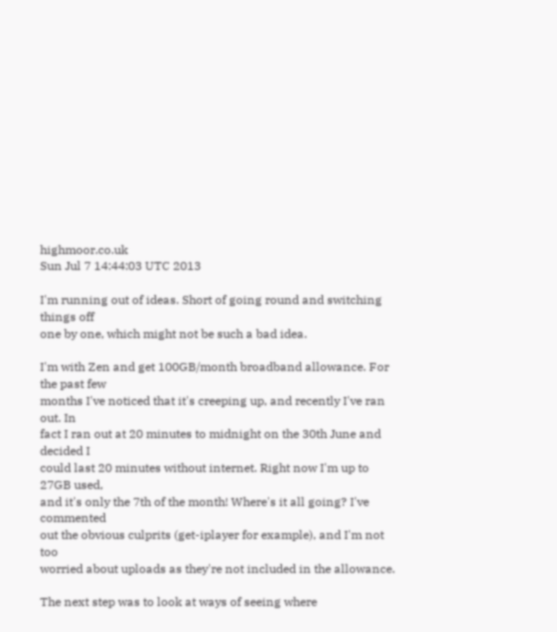highmoor.co.uk
Sun Jul 7 14:44:03 UTC 2013

I'm running out of ideas. Short of going round and switching things off
one by one, which might not be such a bad idea.

I'm with Zen and get 100GB/month broadband allowance. For the past few
months I've noticed that it's creeping up, and recently I've ran out. In
fact I ran out at 20 minutes to midnight on the 30th June and decided I
could last 20 minutes without internet. Right now I'm up to 27GB used,
and it's only the 7th of the month! Where's it all going? I've commented
out the obvious culprits (get-iplayer for example), and I'm not too
worried about uploads as they're not included in the allowance.

The next step was to look at ways of seeing where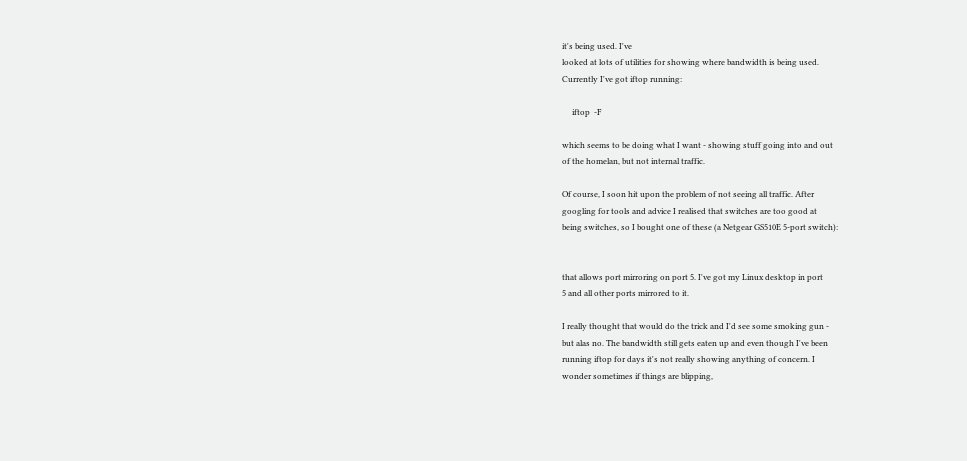it's being used. I've
looked at lots of utilities for showing where bandwidth is being used.
Currently I've got iftop running:

     iftop  -F

which seems to be doing what I want - showing stuff going into and out
of the homelan, but not internal traffic.

Of course, I soon hit upon the problem of not seeing all traffic. After
googling for tools and advice I realised that switches are too good at
being switches, so I bought one of these (a Netgear GS510E 5-port switch):


that allows port mirroring on port 5. I've got my Linux desktop in port
5 and all other ports mirrored to it.

I really thought that would do the trick and I'd see some smoking gun -
but alas no. The bandwidth still gets eaten up and even though I've been
running iftop for days it's not really showing anything of concern. I
wonder sometimes if things are blipping,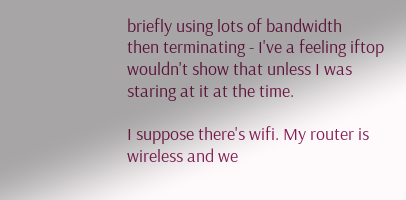briefly using lots of bandwidth
then terminating - I've a feeling iftop wouldn't show that unless I was
staring at it at the time.

I suppose there's wifi. My router is wireless and we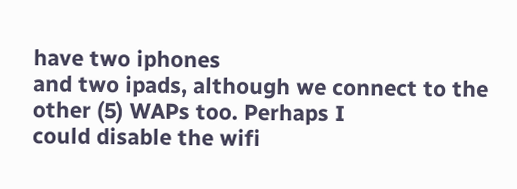have two iphones
and two ipads, although we connect to the other (5) WAPs too. Perhaps I
could disable the wifi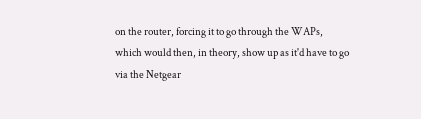on the router, forcing it to go through the WAPs,
which would then, in theory, show up as it'd have to go via the Netgear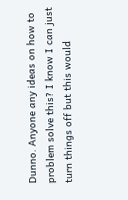Dunno. Anyone any ideas on how to problem solve this? I know I can just
turn things off but this would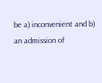be a) inconvenient and b) an admission of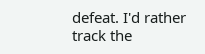defeat. I'd rather track the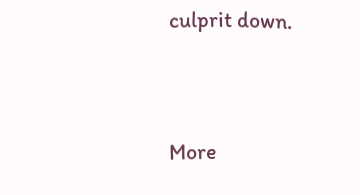culprit down.


More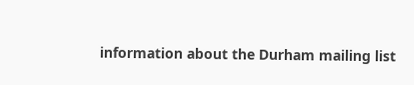information about the Durham mailing list